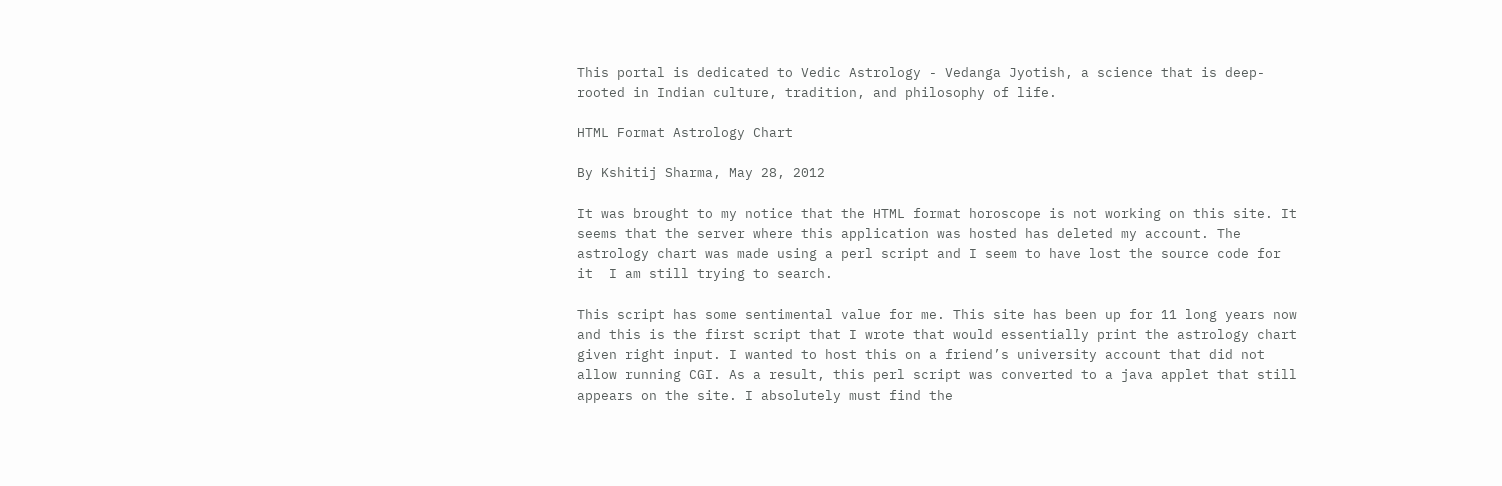This portal is dedicated to Vedic Astrology - Vedanga Jyotish, a science that is deep-rooted in Indian culture, tradition, and philosophy of life.

HTML Format Astrology Chart

By Kshitij Sharma, May 28, 2012

It was brought to my notice that the HTML format horoscope is not working on this site. It seems that the server where this application was hosted has deleted my account. The astrology chart was made using a perl script and I seem to have lost the source code for it  I am still trying to search.

This script has some sentimental value for me. This site has been up for 11 long years now and this is the first script that I wrote that would essentially print the astrology chart given right input. I wanted to host this on a friend’s university account that did not allow running CGI. As a result, this perl script was converted to a java applet that still appears on the site. I absolutely must find the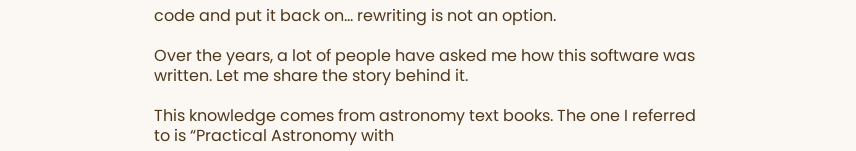code and put it back on… rewriting is not an option.

Over the years, a lot of people have asked me how this software was written. Let me share the story behind it.

This knowledge comes from astronomy text books. The one I referred to is “Practical Astronomy with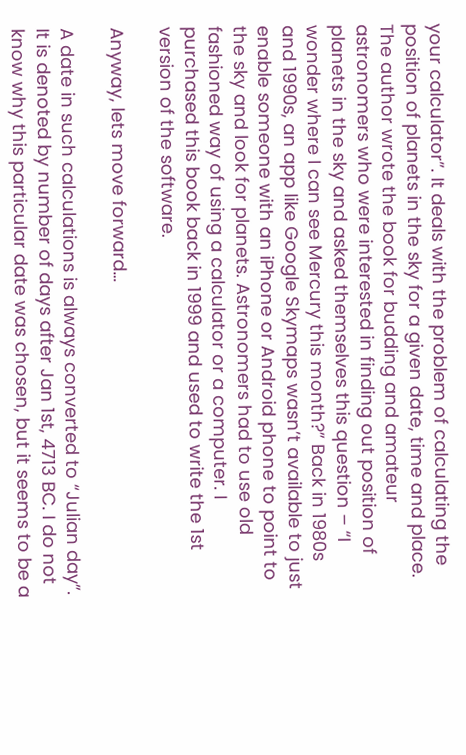your calculator”. It deals with the problem of calculating the position of planets in the sky for a given date, time and place. The author wrote the book for budding and amateur astronomers who were interested in finding out position of planets in the sky and asked themselves this question – “I wonder where I can see Mercury this month?” Back in 1980s and 1990s, an app like Google Skymaps wasn’t available to just enable someone with an iPhone or Android phone to point to the sky and look for planets. Astronomers had to use old fashioned way of using a calculator or a computer. I purchased this book back in 1999 and used to write the 1st version of the software.

Anyway, lets move forward…

A date in such calculations is always converted to “Julian day”. It is denoted by number of days after Jan 1st, 4713 BC. I do not know why this particular date was chosen, but it seems to be a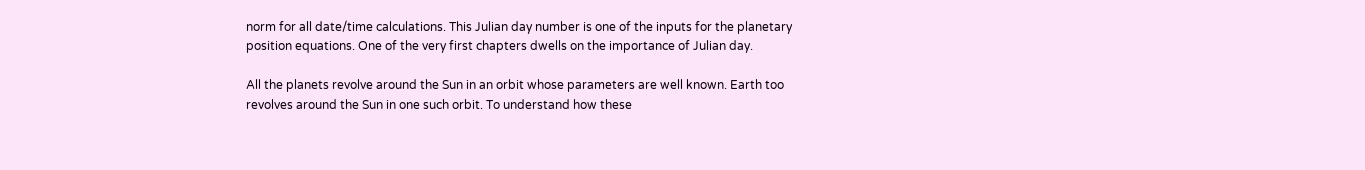norm for all date/time calculations. This Julian day number is one of the inputs for the planetary position equations. One of the very first chapters dwells on the importance of Julian day.

All the planets revolve around the Sun in an orbit whose parameters are well known. Earth too revolves around the Sun in one such orbit. To understand how these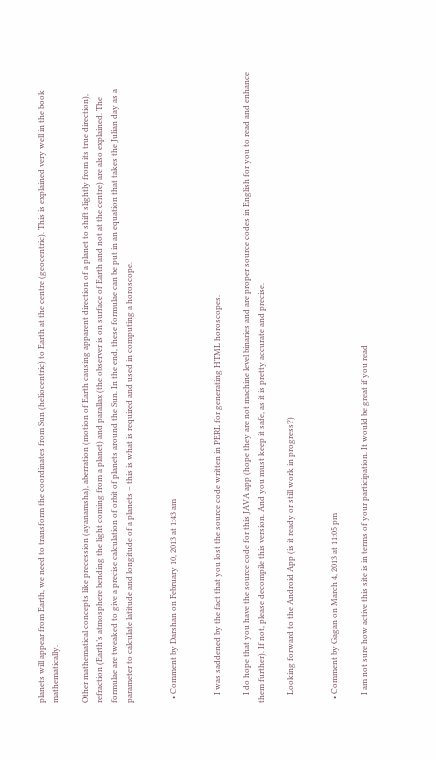planets will appear from Earth, we need to transform the coordinates from Sun (heliocentric) to Earth at the centre (geocentric). This is explained very well in the book mathematically.

Other mathematical concepts like precession (ayanamsha), aberration (motion of Earth causing apparent direction of a planet to shift slightly from its true direction), refraction (Earth’s atmosphere bending the light coming from a planet) and parallax (the observer is on surface of Earth and not at the centre) are also explained. The formulae are tweaked to give a precise calculation of orbit of planets around the Sun. In the end, these formulae can be put in an equation that takes the Julian day as a parameter to calculate latitude and longitude of a planets – this is what is required and used in computing a horoscope.


  • Comment by Darshan on February 10, 2013 at 1:43 am


    I was saddened by the fact that you lost the source code written in PERL for generating HTML horoscopes.

    I do hope that you have the source code for this JAVA app (hope they are not machine level binaries and are proper source codes in English for you to read and enhance them further). If not, please decompile this version. And you must keep it safe, as it is pretty accurate and precise.

    Looking forward to the Android App (is it ready or still work in progress?)


  • Comment by Gagan on March 4, 2013 at 11:05 pm

    I am not sure how active this site is in terms of your participation. It would be great if you read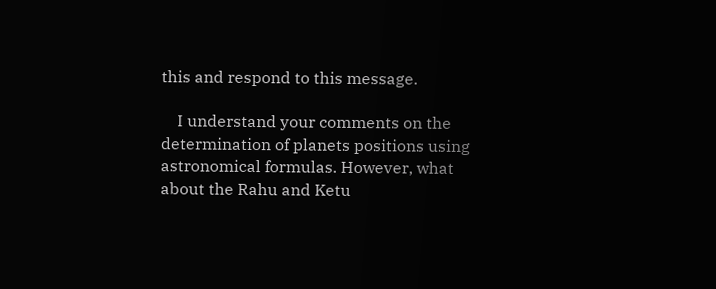this and respond to this message.

    I understand your comments on the determination of planets positions using astronomical formulas. However, what about the Rahu and Ketu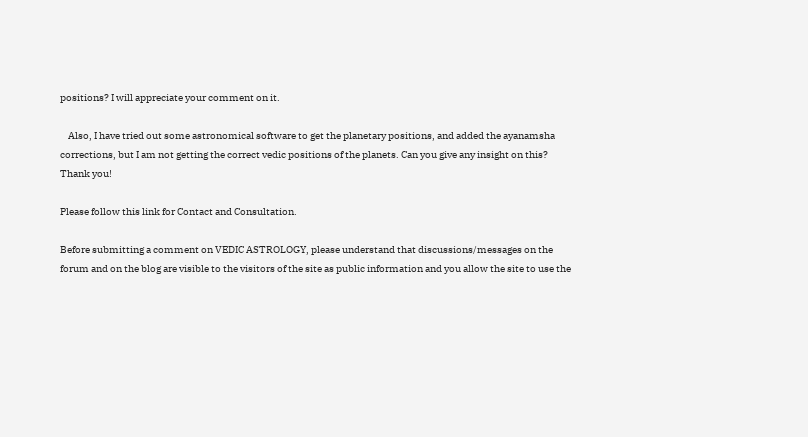positions? I will appreciate your comment on it.

    Also, I have tried out some astronomical software to get the planetary positions, and added the ayanamsha corrections, but I am not getting the correct vedic positions of the planets. Can you give any insight on this? Thank you!

Please follow this link for Contact and Consultation.

Before submitting a comment on VEDIC ASTROLOGY, please understand that discussions/messages on the forum and on the blog are visible to the visitors of the site as public information and you allow the site to use the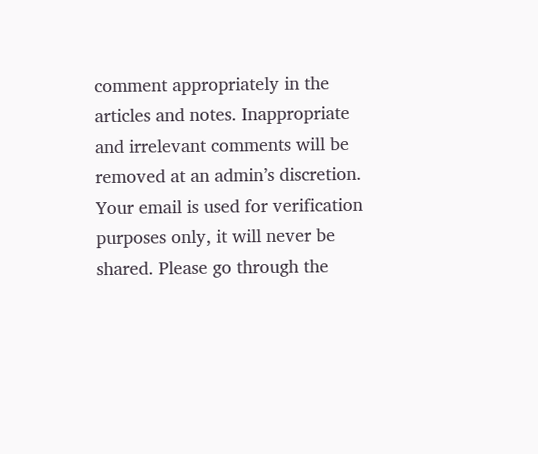comment appropriately in the articles and notes. Inappropriate and irrelevant comments will be removed at an admin’s discretion. Your email is used for verification purposes only, it will never be shared. Please go through the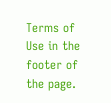Terms of Use in the footer of the page.